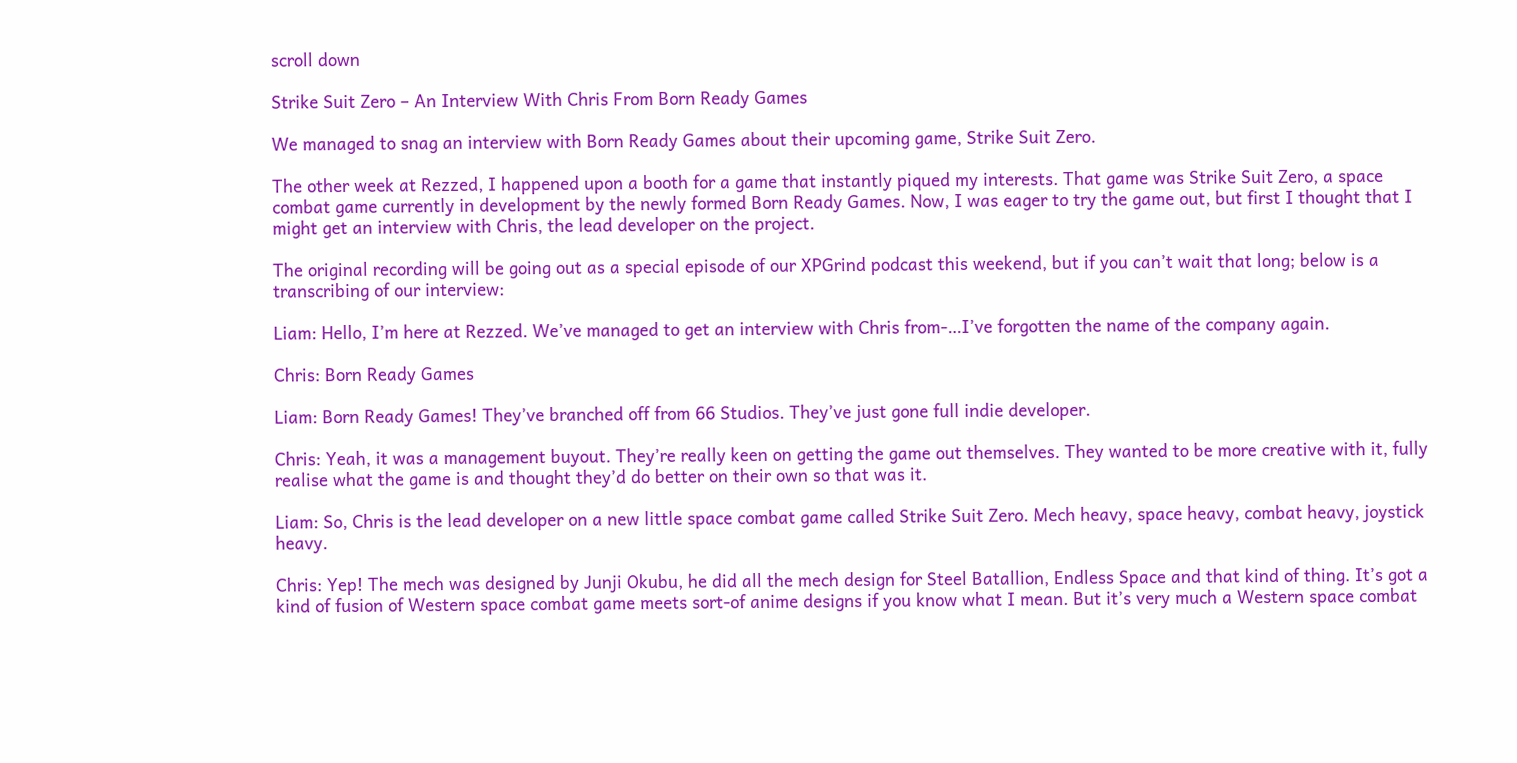scroll down

Strike Suit Zero – An Interview With Chris From Born Ready Games

We managed to snag an interview with Born Ready Games about their upcoming game, Strike Suit Zero.

The other week at Rezzed, I happened upon a booth for a game that instantly piqued my interests. That game was Strike Suit Zero, a space combat game currently in development by the newly formed Born Ready Games. Now, I was eager to try the game out, but first I thought that I might get an interview with Chris, the lead developer on the project.

The original recording will be going out as a special episode of our XPGrind podcast this weekend, but if you can’t wait that long; below is a transcribing of our interview:

Liam: Hello, I’m here at Rezzed. We’ve managed to get an interview with Chris from-…I’ve forgotten the name of the company again.

Chris: Born Ready Games

Liam: Born Ready Games! They’ve branched off from 66 Studios. They’ve just gone full indie developer.

Chris: Yeah, it was a management buyout. They’re really keen on getting the game out themselves. They wanted to be more creative with it, fully realise what the game is and thought they’d do better on their own so that was it.

Liam: So, Chris is the lead developer on a new little space combat game called Strike Suit Zero. Mech heavy, space heavy, combat heavy, joystick heavy.

Chris: Yep! The mech was designed by Junji Okubu, he did all the mech design for Steel Batallion, Endless Space and that kind of thing. It’s got a kind of fusion of Western space combat game meets sort-of anime designs if you know what I mean. But it’s very much a Western space combat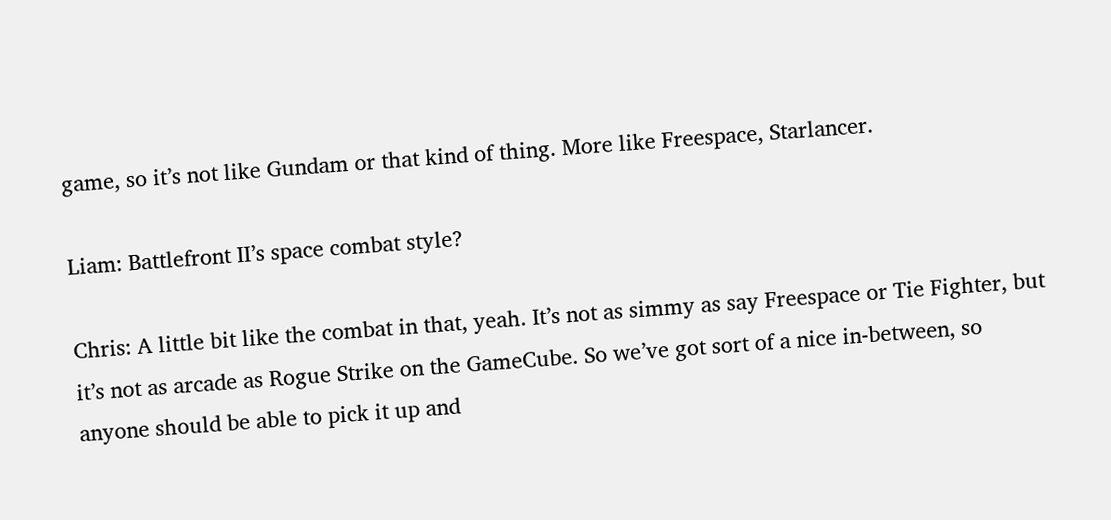game, so it’s not like Gundam or that kind of thing. More like Freespace, Starlancer.

Liam: Battlefront II’s space combat style?

Chris: A little bit like the combat in that, yeah. It’s not as simmy as say Freespace or Tie Fighter, but it’s not as arcade as Rogue Strike on the GameCube. So we’ve got sort of a nice in-between, so anyone should be able to pick it up and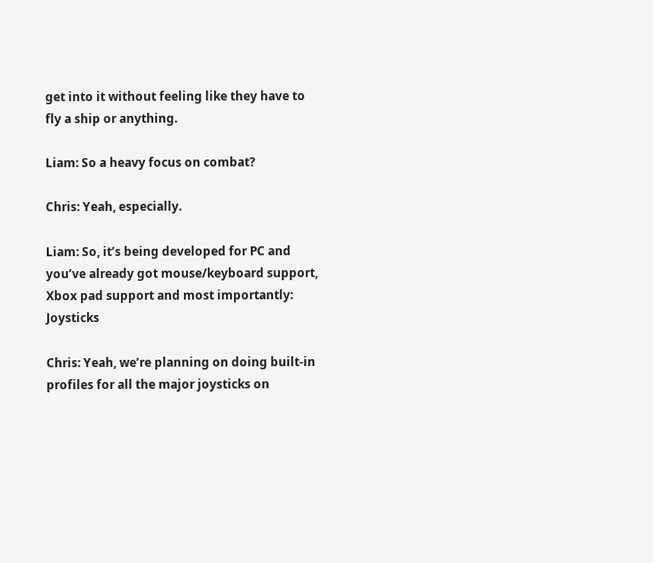get into it without feeling like they have to fly a ship or anything.

Liam: So a heavy focus on combat?

Chris: Yeah, especially.

Liam: So, it’s being developed for PC and you’ve already got mouse/keyboard support, Xbox pad support and most importantly: Joysticks

Chris: Yeah, we’re planning on doing built-in profiles for all the major joysticks on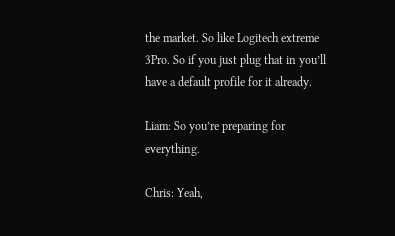the market. So like Logitech extreme 3Pro. So if you just plug that in you’ll have a default profile for it already.

Liam: So you’re preparing for everything.

Chris: Yeah,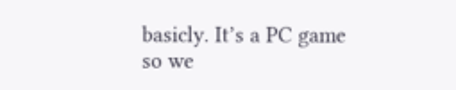basicly. It’s a PC game so we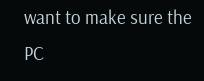want to make sure the PC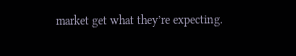market get what they’re expecting.